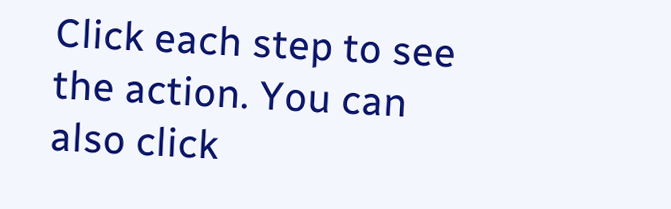Click each step to see the action. You can also click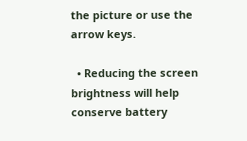the picture or use the arrow keys.

  • Reducing the screen brightness will help conserve battery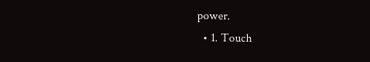power.
  • 1. Touch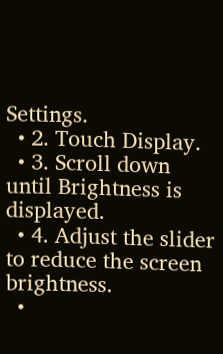Settings.
  • 2. Touch Display.
  • 3. Scroll down until Brightness is displayed.
  • 4. Adjust the slider to reduce the screen brightness.
  •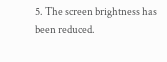5. The screen brightness has been reduced.